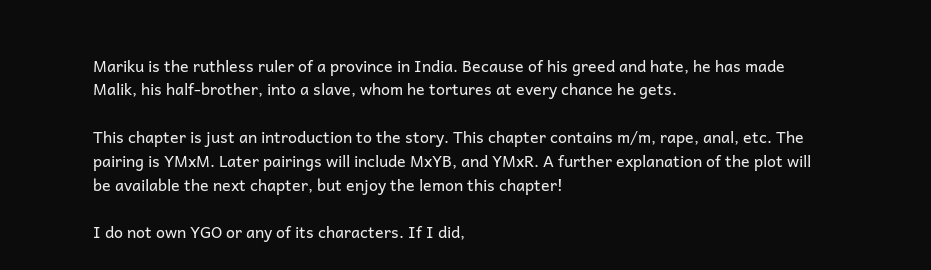Mariku is the ruthless ruler of a province in India. Because of his greed and hate, he has made Malik, his half-brother, into a slave, whom he tortures at every chance he gets.

This chapter is just an introduction to the story. This chapter contains m/m, rape, anal, etc. The pairing is YMxM. Later pairings will include MxYB, and YMxR. A further explanation of the plot will be available the next chapter, but enjoy the lemon this chapter!

I do not own YGO or any of its characters. If I did,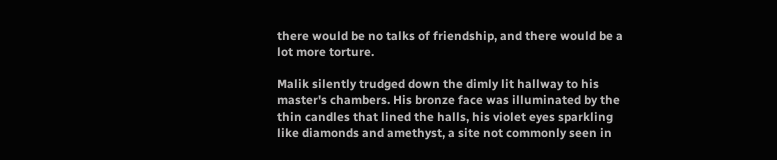there would be no talks of friendship, and there would be a lot more torture.

Malik silently trudged down the dimly lit hallway to his master's chambers. His bronze face was illuminated by the thin candles that lined the halls, his violet eyes sparkling like diamonds and amethyst, a site not commonly seen in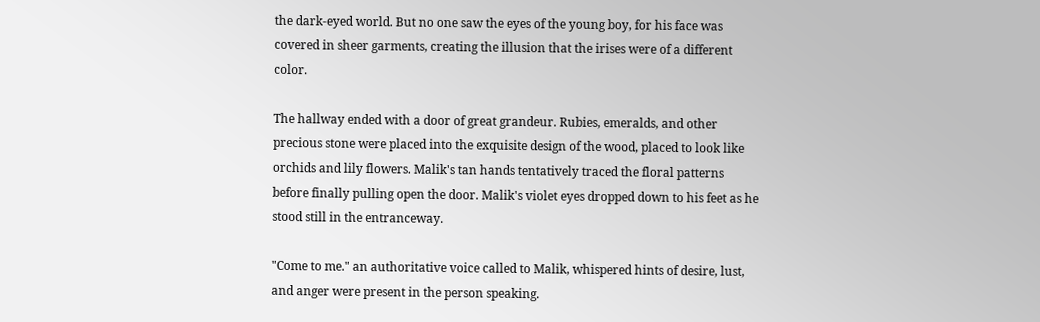the dark-eyed world. But no one saw the eyes of the young boy, for his face was covered in sheer garments, creating the illusion that the irises were of a different color.

The hallway ended with a door of great grandeur. Rubies, emeralds, and other precious stone were placed into the exquisite design of the wood, placed to look like orchids and lily flowers. Malik's tan hands tentatively traced the floral patterns before finally pulling open the door. Malik's violet eyes dropped down to his feet as he stood still in the entranceway.

"Come to me." an authoritative voice called to Malik, whispered hints of desire, lust, and anger were present in the person speaking.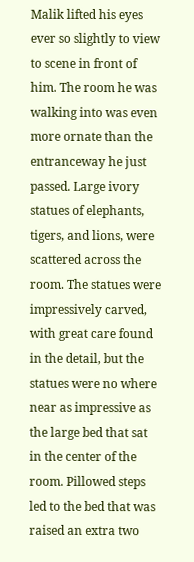Malik lifted his eyes ever so slightly to view to scene in front of him. The room he was walking into was even more ornate than the entranceway he just passed. Large ivory statues of elephants, tigers, and lions, were scattered across the room. The statues were impressively carved, with great care found in the detail, but the statues were no where near as impressive as the large bed that sat in the center of the room. Pillowed steps led to the bed that was raised an extra two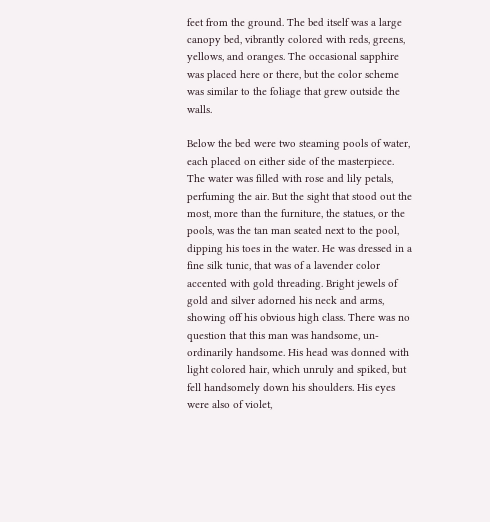feet from the ground. The bed itself was a large canopy bed, vibrantly colored with reds, greens, yellows, and oranges. The occasional sapphire was placed here or there, but the color scheme was similar to the foliage that grew outside the walls.

Below the bed were two steaming pools of water, each placed on either side of the masterpiece. The water was filled with rose and lily petals, perfuming the air. But the sight that stood out the most, more than the furniture, the statues, or the pools, was the tan man seated next to the pool, dipping his toes in the water. He was dressed in a fine silk tunic, that was of a lavender color accented with gold threading. Bright jewels of gold and silver adorned his neck and arms, showing off his obvious high class. There was no question that this man was handsome, un-ordinarily handsome. His head was donned with light colored hair, which unruly and spiked, but fell handsomely down his shoulders. His eyes were also of violet,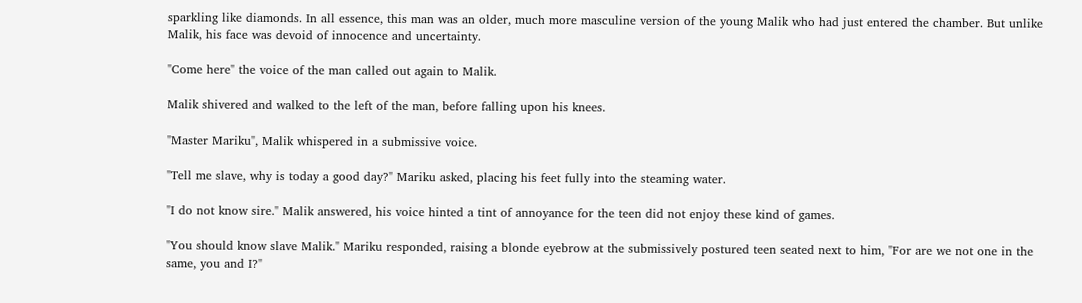sparkling like diamonds. In all essence, this man was an older, much more masculine version of the young Malik who had just entered the chamber. But unlike Malik, his face was devoid of innocence and uncertainty.

"Come here" the voice of the man called out again to Malik.

Malik shivered and walked to the left of the man, before falling upon his knees.

"Master Mariku", Malik whispered in a submissive voice.

"Tell me slave, why is today a good day?" Mariku asked, placing his feet fully into the steaming water.

"I do not know sire." Malik answered, his voice hinted a tint of annoyance for the teen did not enjoy these kind of games.

"You should know slave Malik." Mariku responded, raising a blonde eyebrow at the submissively postured teen seated next to him, "For are we not one in the same, you and I?"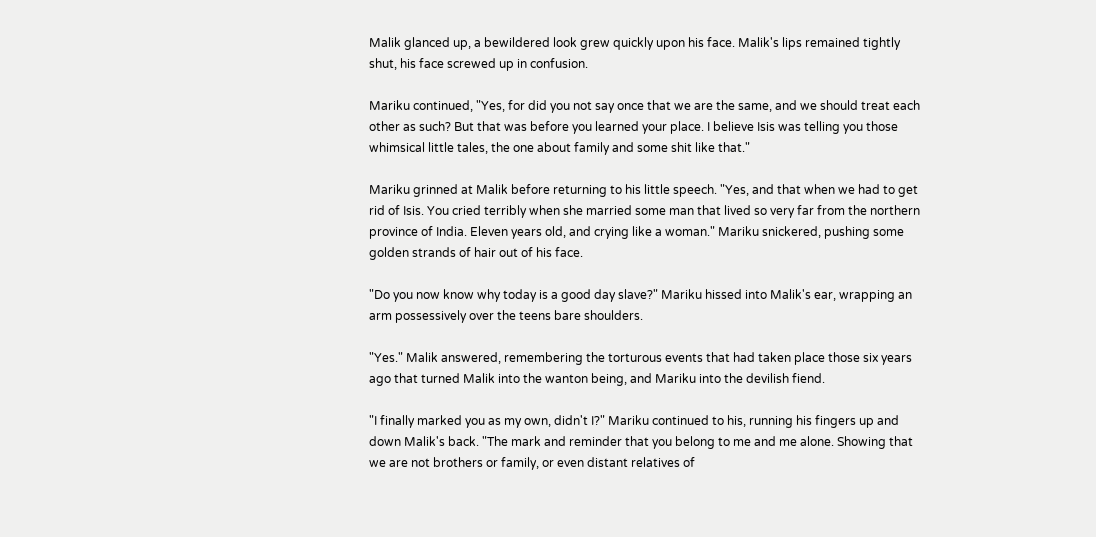Malik glanced up, a bewildered look grew quickly upon his face. Malik's lips remained tightly shut, his face screwed up in confusion.

Mariku continued, "Yes, for did you not say once that we are the same, and we should treat each other as such? But that was before you learned your place. I believe Isis was telling you those whimsical little tales, the one about family and some shit like that."

Mariku grinned at Malik before returning to his little speech. "Yes, and that when we had to get rid of Isis. You cried terribly when she married some man that lived so very far from the northern province of India. Eleven years old, and crying like a woman." Mariku snickered, pushing some golden strands of hair out of his face.

"Do you now know why today is a good day slave?" Mariku hissed into Malik's ear, wrapping an arm possessively over the teens bare shoulders.

"Yes." Malik answered, remembering the torturous events that had taken place those six years ago that turned Malik into the wanton being, and Mariku into the devilish fiend.

"I finally marked you as my own, didn't I?" Mariku continued to his, running his fingers up and down Malik's back. "The mark and reminder that you belong to me and me alone. Showing that we are not brothers or family, or even distant relatives of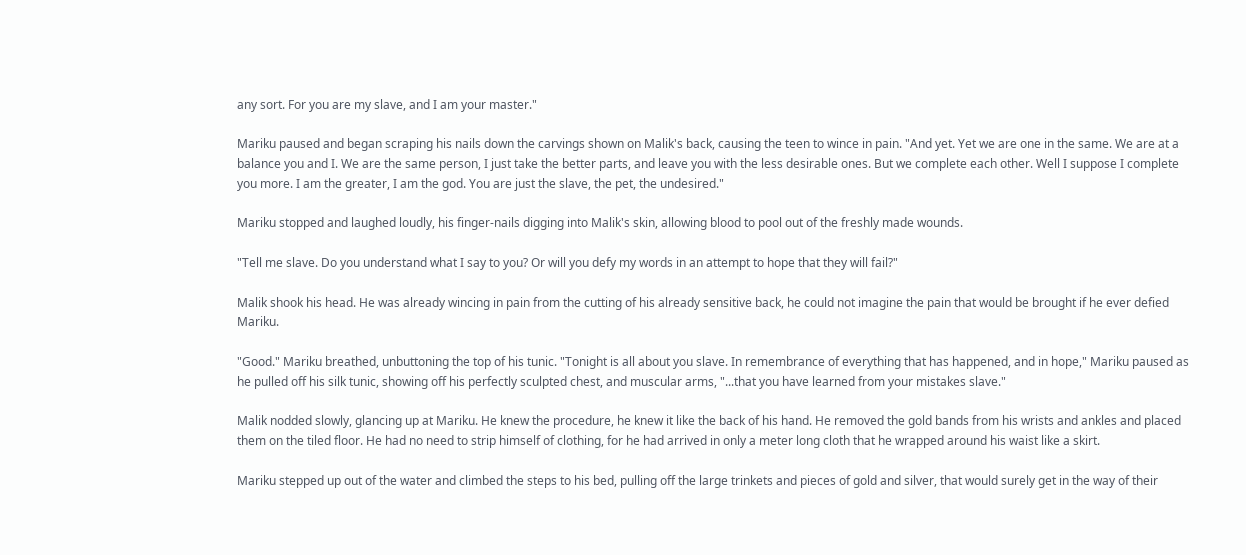any sort. For you are my slave, and I am your master."

Mariku paused and began scraping his nails down the carvings shown on Malik's back, causing the teen to wince in pain. "And yet. Yet we are one in the same. We are at a balance you and I. We are the same person, I just take the better parts, and leave you with the less desirable ones. But we complete each other. Well I suppose I complete you more. I am the greater, I am the god. You are just the slave, the pet, the undesired."

Mariku stopped and laughed loudly, his finger-nails digging into Malik's skin, allowing blood to pool out of the freshly made wounds.

"Tell me slave. Do you understand what I say to you? Or will you defy my words in an attempt to hope that they will fail?"

Malik shook his head. He was already wincing in pain from the cutting of his already sensitive back, he could not imagine the pain that would be brought if he ever defied Mariku.

"Good." Mariku breathed, unbuttoning the top of his tunic. "Tonight is all about you slave. In remembrance of everything that has happened, and in hope," Mariku paused as he pulled off his silk tunic, showing off his perfectly sculpted chest, and muscular arms, "...that you have learned from your mistakes slave."

Malik nodded slowly, glancing up at Mariku. He knew the procedure, he knew it like the back of his hand. He removed the gold bands from his wrists and ankles and placed them on the tiled floor. He had no need to strip himself of clothing, for he had arrived in only a meter long cloth that he wrapped around his waist like a skirt.

Mariku stepped up out of the water and climbed the steps to his bed, pulling off the large trinkets and pieces of gold and silver, that would surely get in the way of their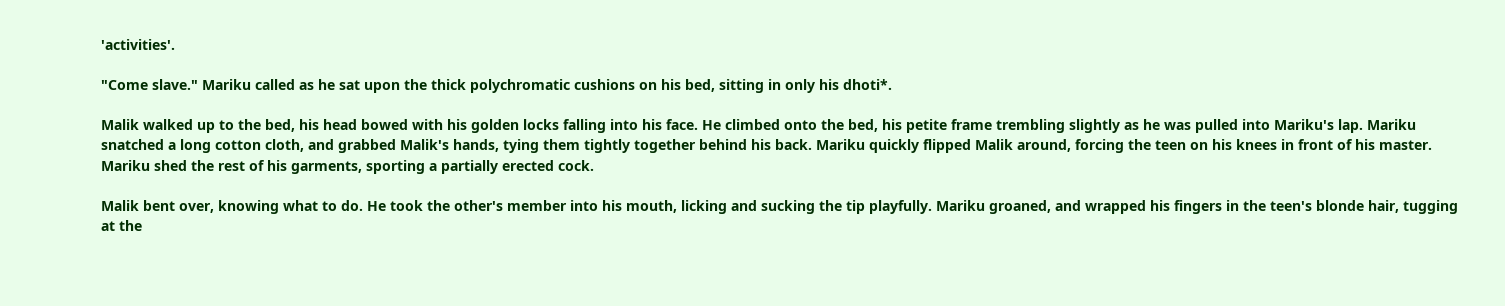'activities'.

"Come slave." Mariku called as he sat upon the thick polychromatic cushions on his bed, sitting in only his dhoti*.

Malik walked up to the bed, his head bowed with his golden locks falling into his face. He climbed onto the bed, his petite frame trembling slightly as he was pulled into Mariku's lap. Mariku snatched a long cotton cloth, and grabbed Malik's hands, tying them tightly together behind his back. Mariku quickly flipped Malik around, forcing the teen on his knees in front of his master. Mariku shed the rest of his garments, sporting a partially erected cock.

Malik bent over, knowing what to do. He took the other's member into his mouth, licking and sucking the tip playfully. Mariku groaned, and wrapped his fingers in the teen's blonde hair, tugging at the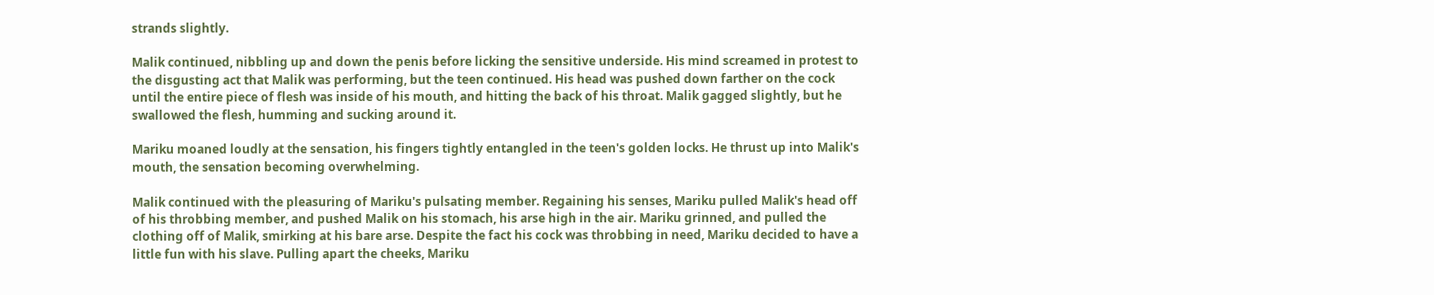strands slightly.

Malik continued, nibbling up and down the penis before licking the sensitive underside. His mind screamed in protest to the disgusting act that Malik was performing, but the teen continued. His head was pushed down farther on the cock until the entire piece of flesh was inside of his mouth, and hitting the back of his throat. Malik gagged slightly, but he swallowed the flesh, humming and sucking around it.

Mariku moaned loudly at the sensation, his fingers tightly entangled in the teen's golden locks. He thrust up into Malik's mouth, the sensation becoming overwhelming.

Malik continued with the pleasuring of Mariku's pulsating member. Regaining his senses, Mariku pulled Malik's head off of his throbbing member, and pushed Malik on his stomach, his arse high in the air. Mariku grinned, and pulled the clothing off of Malik, smirking at his bare arse. Despite the fact his cock was throbbing in need, Mariku decided to have a little fun with his slave. Pulling apart the cheeks, Mariku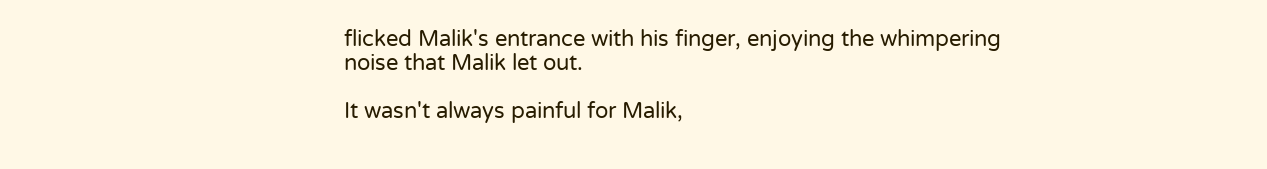flicked Malik's entrance with his finger, enjoying the whimpering noise that Malik let out.

It wasn't always painful for Malik,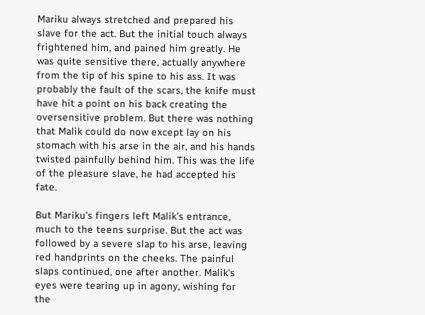Mariku always stretched and prepared his slave for the act. But the initial touch always frightened him, and pained him greatly. He was quite sensitive there, actually anywhere from the tip of his spine to his ass. It was probably the fault of the scars, the knife must have hit a point on his back creating the oversensitive problem. But there was nothing that Malik could do now except lay on his stomach with his arse in the air, and his hands twisted painfully behind him. This was the life of the pleasure slave, he had accepted his fate.

But Mariku's fingers left Malik's entrance, much to the teens surprise. But the act was followed by a severe slap to his arse, leaving red handprints on the cheeks. The painful slaps continued, one after another. Malik's eyes were tearing up in agony, wishing for the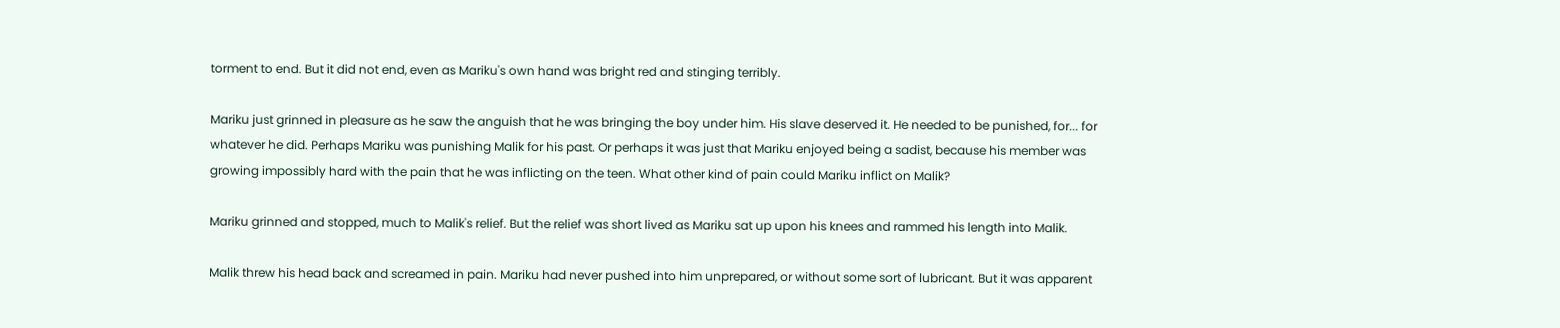torment to end. But it did not end, even as Mariku's own hand was bright red and stinging terribly.

Mariku just grinned in pleasure as he saw the anguish that he was bringing the boy under him. His slave deserved it. He needed to be punished, for... for whatever he did. Perhaps Mariku was punishing Malik for his past. Or perhaps it was just that Mariku enjoyed being a sadist, because his member was growing impossibly hard with the pain that he was inflicting on the teen. What other kind of pain could Mariku inflict on Malik?

Mariku grinned and stopped, much to Malik's relief. But the relief was short lived as Mariku sat up upon his knees and rammed his length into Malik.

Malik threw his head back and screamed in pain. Mariku had never pushed into him unprepared, or without some sort of lubricant. But it was apparent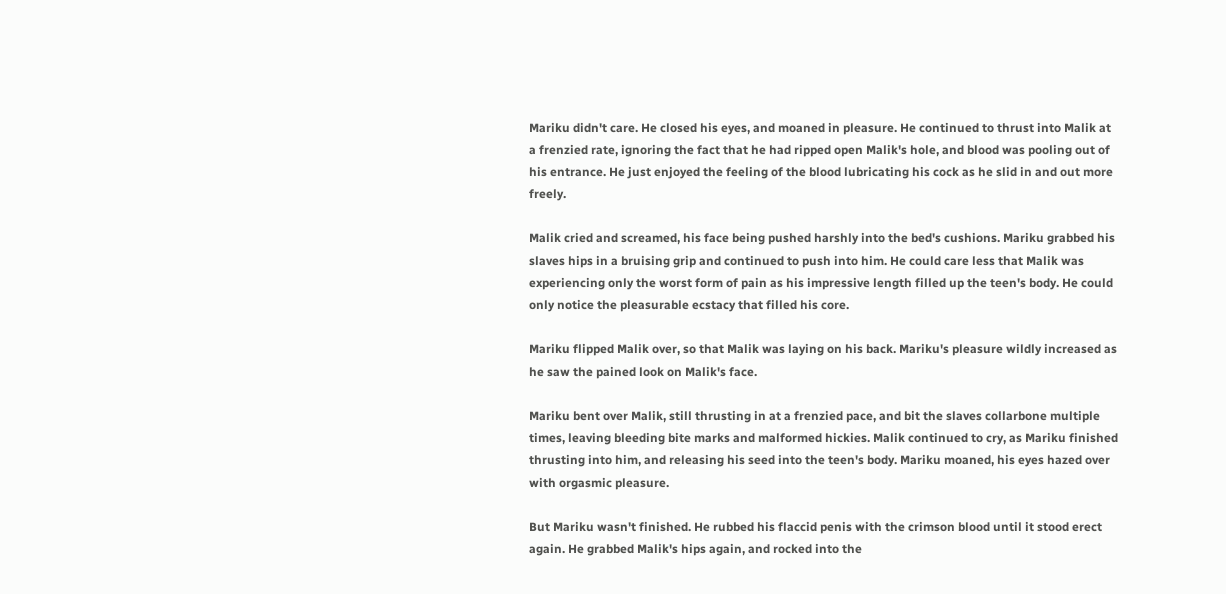Mariku didn't care. He closed his eyes, and moaned in pleasure. He continued to thrust into Malik at a frenzied rate, ignoring the fact that he had ripped open Malik's hole, and blood was pooling out of his entrance. He just enjoyed the feeling of the blood lubricating his cock as he slid in and out more freely.

Malik cried and screamed, his face being pushed harshly into the bed's cushions. Mariku grabbed his slaves hips in a bruising grip and continued to push into him. He could care less that Malik was experiencing only the worst form of pain as his impressive length filled up the teen's body. He could only notice the pleasurable ecstacy that filled his core.

Mariku flipped Malik over, so that Malik was laying on his back. Mariku's pleasure wildly increased as he saw the pained look on Malik's face.

Mariku bent over Malik, still thrusting in at a frenzied pace, and bit the slaves collarbone multiple times, leaving bleeding bite marks and malformed hickies. Malik continued to cry, as Mariku finished thrusting into him, and releasing his seed into the teen's body. Mariku moaned, his eyes hazed over with orgasmic pleasure.

But Mariku wasn't finished. He rubbed his flaccid penis with the crimson blood until it stood erect again. He grabbed Malik's hips again, and rocked into the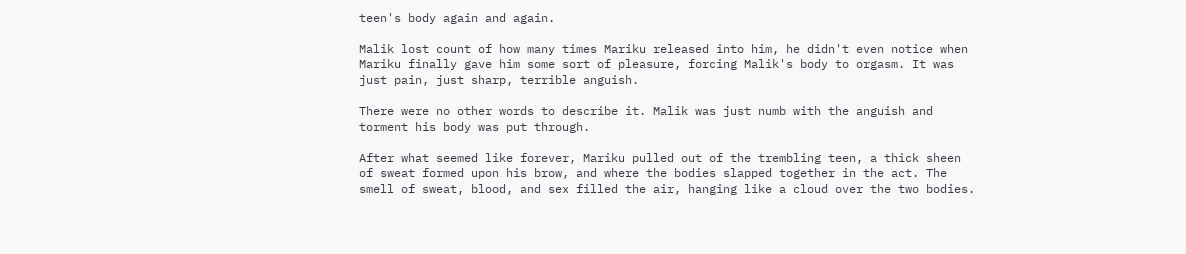teen's body again and again.

Malik lost count of how many times Mariku released into him, he didn't even notice when Mariku finally gave him some sort of pleasure, forcing Malik's body to orgasm. It was just pain, just sharp, terrible anguish.

There were no other words to describe it. Malik was just numb with the anguish and torment his body was put through.

After what seemed like forever, Mariku pulled out of the trembling teen, a thick sheen of sweat formed upon his brow, and where the bodies slapped together in the act. The smell of sweat, blood, and sex filled the air, hanging like a cloud over the two bodies.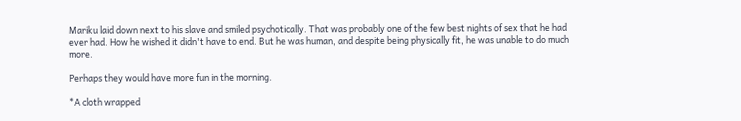Mariku laid down next to his slave and smiled psychotically. That was probably one of the few best nights of sex that he had ever had. How he wished it didn't have to end. But he was human, and despite being physically fit, he was unable to do much more.

Perhaps they would have more fun in the morning.

*A cloth wrapped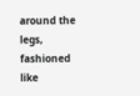around the legs, fashioned like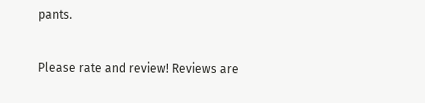pants.

Please rate and review! Reviews are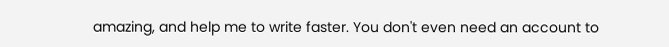amazing, and help me to write faster. You don't even need an account to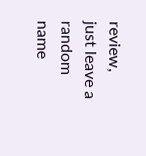review, just leave a random name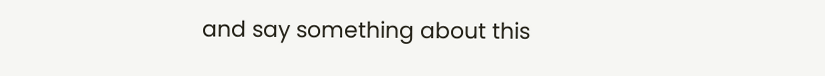and say something about this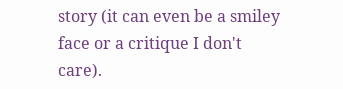story (it can even be a smiley face or a critique I don't care).